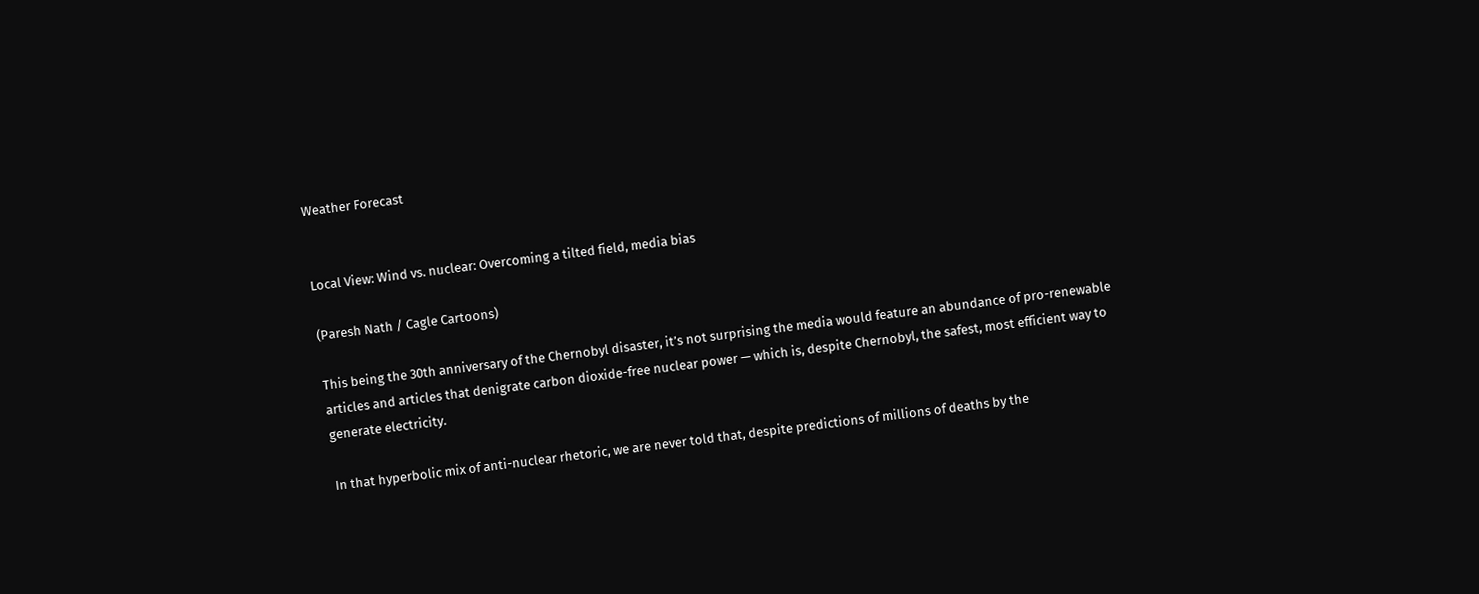Weather Forecast


Local View: Wind vs. nuclear: Overcoming a tilted field, media bias

(Paresh Nath / Cagle Cartoons)

This being the 30th anniversary of the Chernobyl disaster, it’s not surprising the media would feature an abundance of pro-renewable articles and articles that denigrate carbon dioxide-free nuclear power — which is, despite Chernobyl, the safest, most efficient way to generate electricity.

In that hyperbolic mix of anti-nuclear rhetoric, we are never told that, despite predictions of millions of deaths by the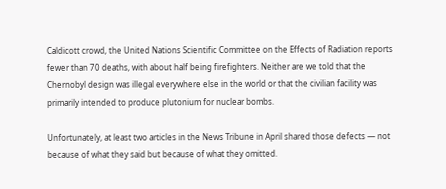Caldicott crowd, the United Nations Scientific Committee on the Effects of Radiation reports fewer than 70 deaths, with about half being firefighters. Neither are we told that the Chernobyl design was illegal everywhere else in the world or that the civilian facility was primarily intended to produce plutonium for nuclear bombs.

Unfortunately, at least two articles in the News Tribune in April shared those defects — not because of what they said but because of what they omitted.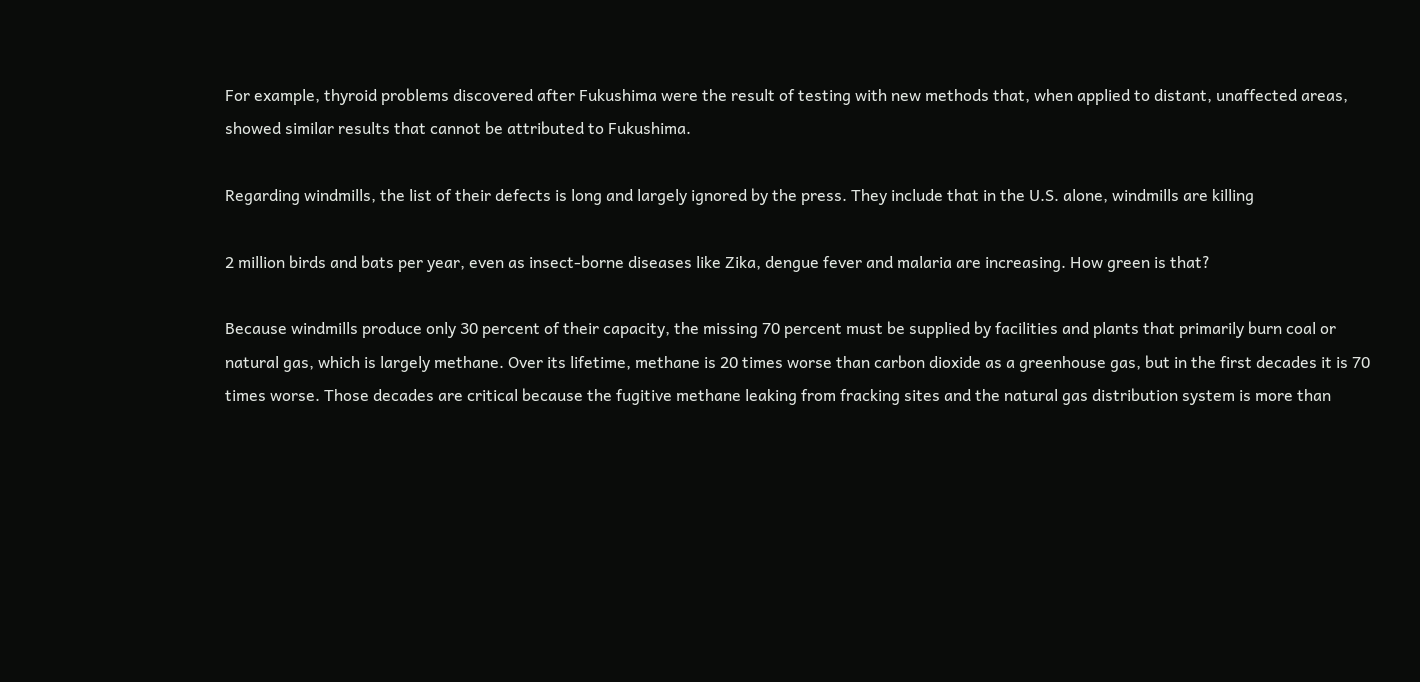For example, thyroid problems discovered after Fukushima were the result of testing with new methods that, when applied to distant, unaffected areas, showed similar results that cannot be attributed to Fukushima.

Regarding windmills, the list of their defects is long and largely ignored by the press. They include that in the U.S. alone, windmills are killing

2 million birds and bats per year, even as insect-borne diseases like Zika, dengue fever and malaria are increasing. How green is that?

Because windmills produce only 30 percent of their capacity, the missing 70 percent must be supplied by facilities and plants that primarily burn coal or natural gas, which is largely methane. Over its lifetime, methane is 20 times worse than carbon dioxide as a greenhouse gas, but in the first decades it is 70 times worse. Those decades are critical because the fugitive methane leaking from fracking sites and the natural gas distribution system is more than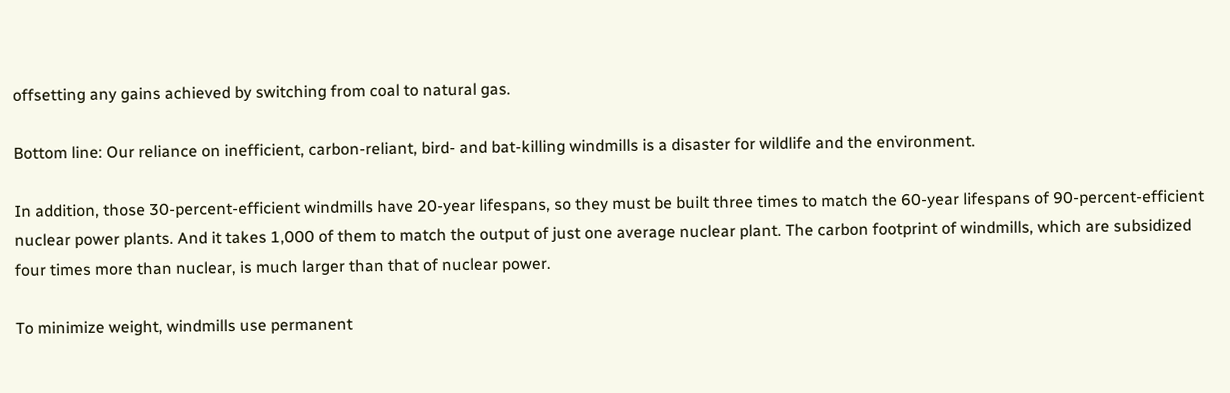offsetting any gains achieved by switching from coal to natural gas.

Bottom line: Our reliance on inefficient, carbon-reliant, bird- and bat-killing windmills is a disaster for wildlife and the environment.

In addition, those 30-percent-efficient windmills have 20-year lifespans, so they must be built three times to match the 60-year lifespans of 90-percent-efficient nuclear power plants. And it takes 1,000 of them to match the output of just one average nuclear plant. The carbon footprint of windmills, which are subsidized four times more than nuclear, is much larger than that of nuclear power.

To minimize weight, windmills use permanent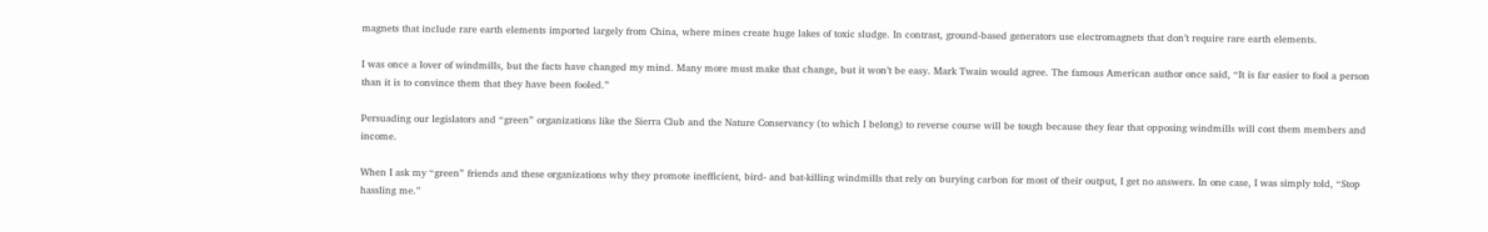magnets that include rare earth elements imported largely from China, where mines create huge lakes of toxic sludge. In contrast, ground-based generators use electromagnets that don’t require rare earth elements.

I was once a lover of windmills, but the facts have changed my mind. Many more must make that change, but it won’t be easy. Mark Twain would agree. The famous American author once said, “It is far easier to fool a person than it is to convince them that they have been fooled.”

Persuading our legislators and “green” organizations like the Sierra Club and the Nature Conservancy (to which I belong) to reverse course will be tough because they fear that opposing windmills will cost them members and income.

When I ask my “green” friends and these organizations why they promote inefficient, bird- and bat-killing windmills that rely on burying carbon for most of their output, I get no answers. In one case, I was simply told, “Stop hassling me.”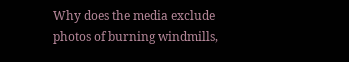Why does the media exclude photos of burning windmills,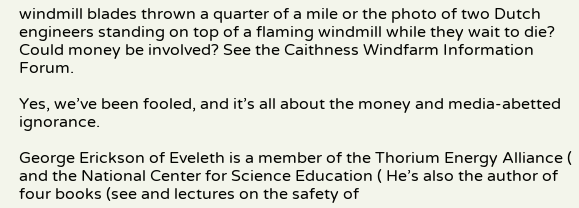windmill blades thrown a quarter of a mile or the photo of two Dutch engineers standing on top of a flaming windmill while they wait to die? Could money be involved? See the Caithness Windfarm Information Forum.

Yes, we’ve been fooled, and it’s all about the money and media-abetted ignorance.

George Erickson of Eveleth is a member of the Thorium Energy Alliance ( and the National Center for Science Education ( He’s also the author of four books (see and lectures on the safety of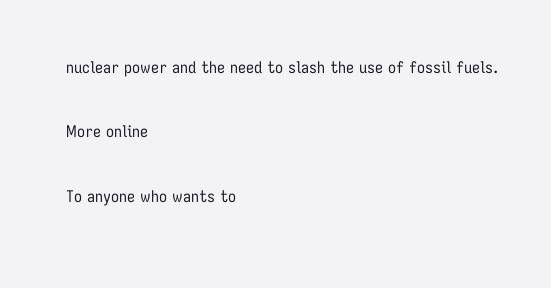nuclear power and the need to slash the use of fossil fuels.

More online

To anyone who wants to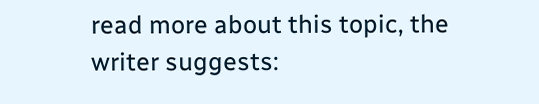read more about this topic, the writer suggests: